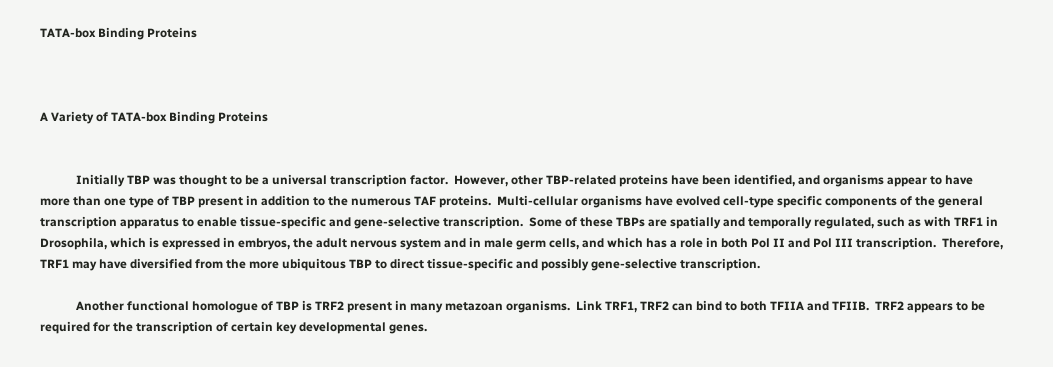TATA-box Binding Proteins



A Variety of TATA-box Binding Proteins


            Initially TBP was thought to be a universal transcription factor.  However, other TBP-related proteins have been identified, and organisms appear to have more than one type of TBP present in addition to the numerous TAF proteins.  Multi-cellular organisms have evolved cell-type specific components of the general transcription apparatus to enable tissue-specific and gene-selective transcription.  Some of these TBPs are spatially and temporally regulated, such as with TRF1 in Drosophila, which is expressed in embryos, the adult nervous system and in male germ cells, and which has a role in both Pol II and Pol III transcription.  Therefore, TRF1 may have diversified from the more ubiquitous TBP to direct tissue-specific and possibly gene-selective transcription.

            Another functional homologue of TBP is TRF2 present in many metazoan organisms.  Link TRF1, TRF2 can bind to both TFIIA and TFIIB.  TRF2 appears to be required for the transcription of certain key developmental genes.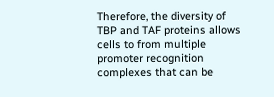Therefore, the diversity of TBP and TAF proteins allows cells to from multiple promoter recognition complexes that can be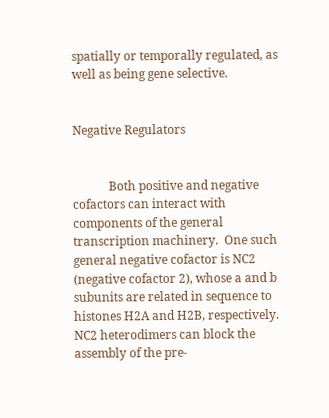spatially or temporally regulated, as well as being gene selective.


Negative Regulators


            Both positive and negative cofactors can interact with components of the general transcription machinery.  One such general negative cofactor is NC2 (negative cofactor 2), whose a and b subunits are related in sequence to histones H2A and H2B, respectively.  NC2 heterodimers can block the assembly of the pre-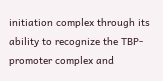initiation complex through its ability to recognize the TBP-promoter complex and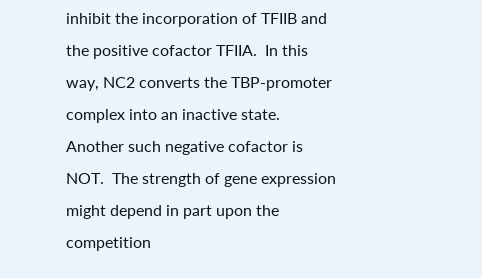inhibit the incorporation of TFIIB and the positive cofactor TFIIA.  In this way, NC2 converts the TBP-promoter complex into an inactive state.  Another such negative cofactor is NOT.  The strength of gene expression might depend in part upon the competition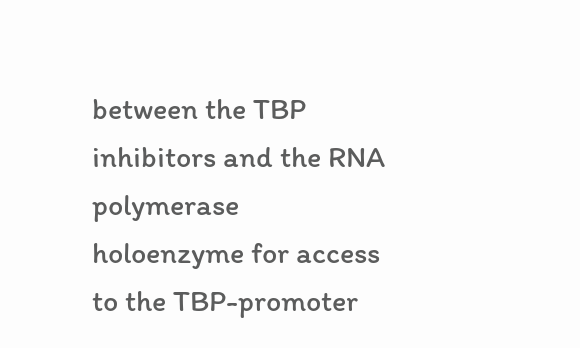between the TBP inhibitors and the RNA polymerase holoenzyme for access to the TBP-promoter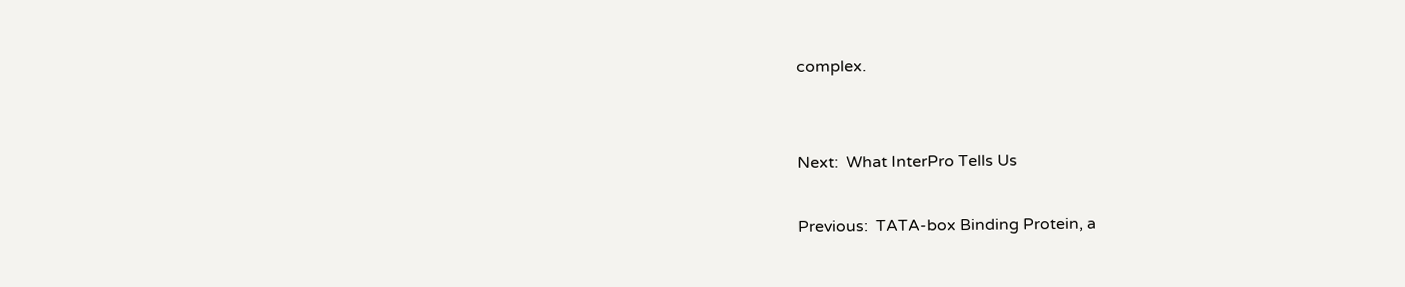complex.


Next:  What InterPro Tells Us

Previous:  TATA-box Binding Protein, a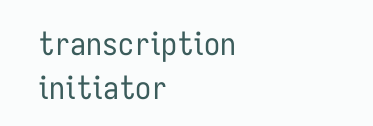transcription initiator